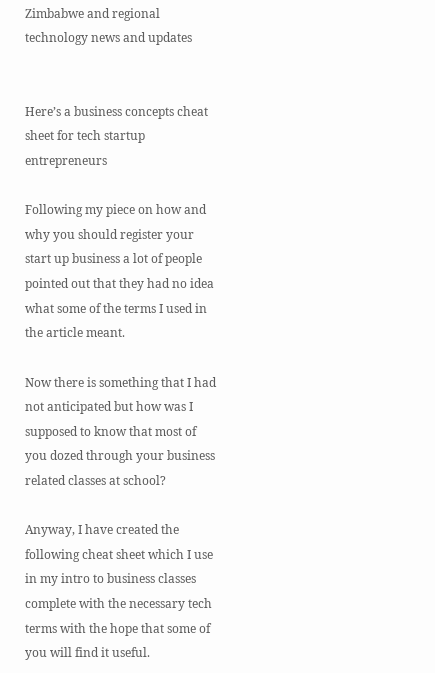Zimbabwe and regional technology news and updates


Here’s a business concepts cheat sheet for tech startup entrepreneurs

Following my piece on how and why you should register your start up business a lot of people pointed out that they had no idea what some of the terms I used in the article meant.

Now there is something that I had not anticipated but how was I supposed to know that most of you dozed through your business related classes at school?

Anyway, I have created the following cheat sheet which I use in my intro to business classes complete with the necessary tech terms with the hope that some of you will find it useful.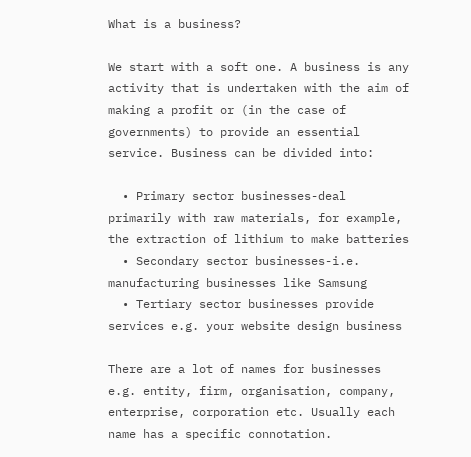What is a business?

We start with a soft one. A business is any activity that is undertaken with the aim of making a profit or (in the case of governments) to provide an essential service. Business can be divided into:

  • Primary sector businesses-deal primarily with raw materials, for example, the extraction of lithium to make batteries
  • Secondary sector businesses-i.e. manufacturing businesses like Samsung
  • Tertiary sector businesses provide services e.g. your website design business

There are a lot of names for businesses e.g. entity, firm, organisation, company, enterprise, corporation etc. Usually each name has a specific connotation.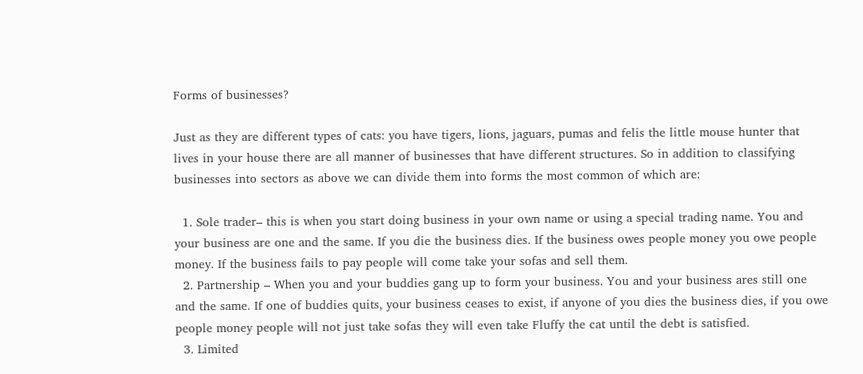Forms of businesses?

Just as they are different types of cats: you have tigers, lions, jaguars, pumas and felis the little mouse hunter that lives in your house there are all manner of businesses that have different structures. So in addition to classifying businesses into sectors as above we can divide them into forms the most common of which are:

  1. Sole trader– this is when you start doing business in your own name or using a special trading name. You and your business are one and the same. If you die the business dies. If the business owes people money you owe people money. If the business fails to pay people will come take your sofas and sell them.
  2. Partnership – When you and your buddies gang up to form your business. You and your business ares still one and the same. If one of buddies quits, your business ceases to exist, if anyone of you dies the business dies, if you owe people money people will not just take sofas they will even take Fluffy the cat until the debt is satisfied.
  3. Limited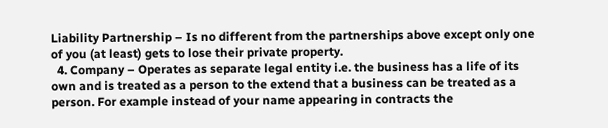Liability Partnership – Is no different from the partnerships above except only one of you (at least) gets to lose their private property.
  4. Company – Operates as separate legal entity i.e. the business has a life of its own and is treated as a person to the extend that a business can be treated as a person. For example instead of your name appearing in contracts the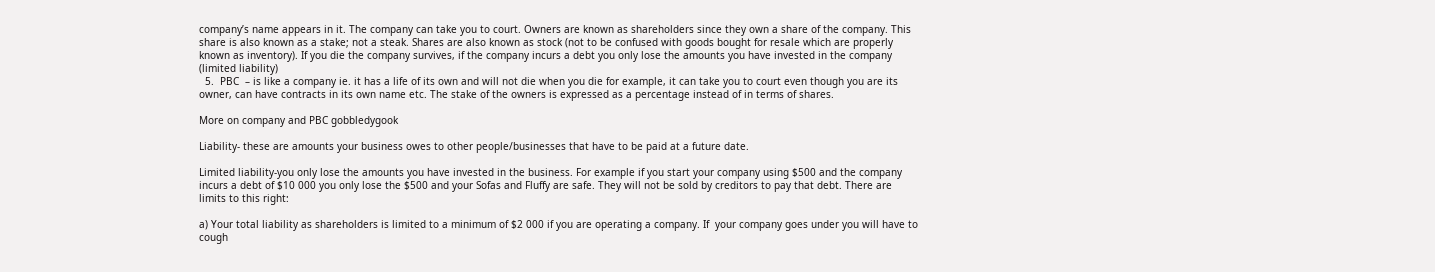company’s name appears in it. The company can take you to court. Owners are known as shareholders since they own a share of the company. This share is also known as a stake; not a steak. Shares are also known as stock (not to be confused with goods bought for resale which are properly known as inventory). If you die the company survives, if the company incurs a debt you only lose the amounts you have invested in the company (limited liability)
  5.  PBC  – is like a company ie. it has a life of its own and will not die when you die for example, it can take you to court even though you are its owner, can have contracts in its own name etc. The stake of the owners is expressed as a percentage instead of in terms of shares.

More on company and PBC gobbledygook

Liability- these are amounts your business owes to other people/businesses that have to be paid at a future date.

Limited liability-you only lose the amounts you have invested in the business. For example if you start your company using $500 and the company incurs a debt of $10 000 you only lose the $500 and your Sofas and Fluffy are safe. They will not be sold by creditors to pay that debt. There are limits to this right:

a) Your total liability as shareholders is limited to a minimum of $2 000 if you are operating a company. If  your company goes under you will have to cough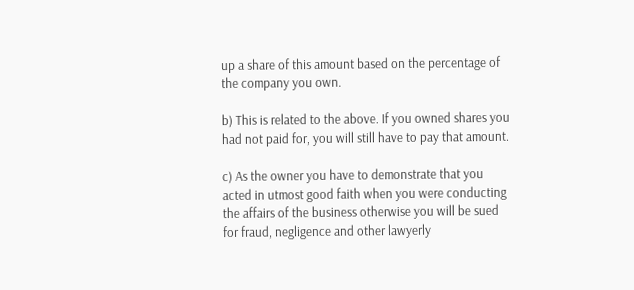up a share of this amount based on the percentage of the company you own.

b) This is related to the above. If you owned shares you had not paid for, you will still have to pay that amount.

c) As the owner you have to demonstrate that you acted in utmost good faith when you were conducting the affairs of the business otherwise you will be sued for fraud, negligence and other lawyerly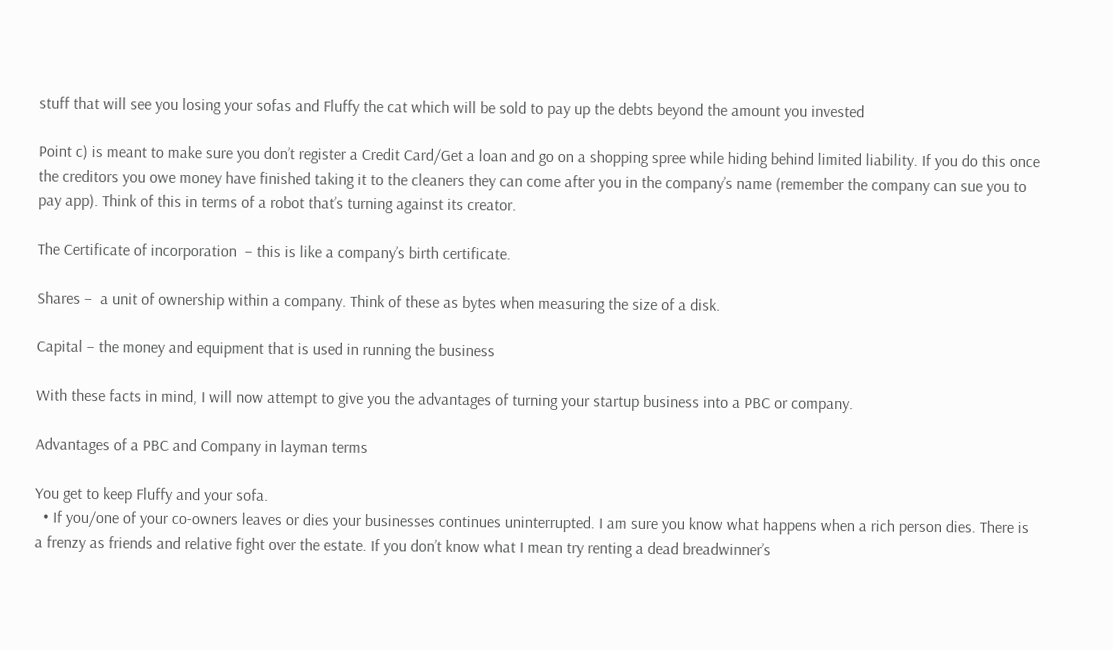stuff that will see you losing your sofas and Fluffy the cat which will be sold to pay up the debts beyond the amount you invested

Point c) is meant to make sure you don’t register a Credit Card/Get a loan and go on a shopping spree while hiding behind limited liability. If you do this once the creditors you owe money have finished taking it to the cleaners they can come after you in the company’s name (remember the company can sue you to pay app). Think of this in terms of a robot that’s turning against its creator.

The Certificate of incorporation  – this is like a company’s birth certificate.

Shares –  a unit of ownership within a company. Think of these as bytes when measuring the size of a disk.

Capital – the money and equipment that is used in running the business

With these facts in mind, I will now attempt to give you the advantages of turning your startup business into a PBC or company.

Advantages of a PBC and Company in layman terms

You get to keep Fluffy and your sofa.
  • If you/one of your co-owners leaves or dies your businesses continues uninterrupted. I am sure you know what happens when a rich person dies. There is a frenzy as friends and relative fight over the estate. If you don’t know what I mean try renting a dead breadwinner’s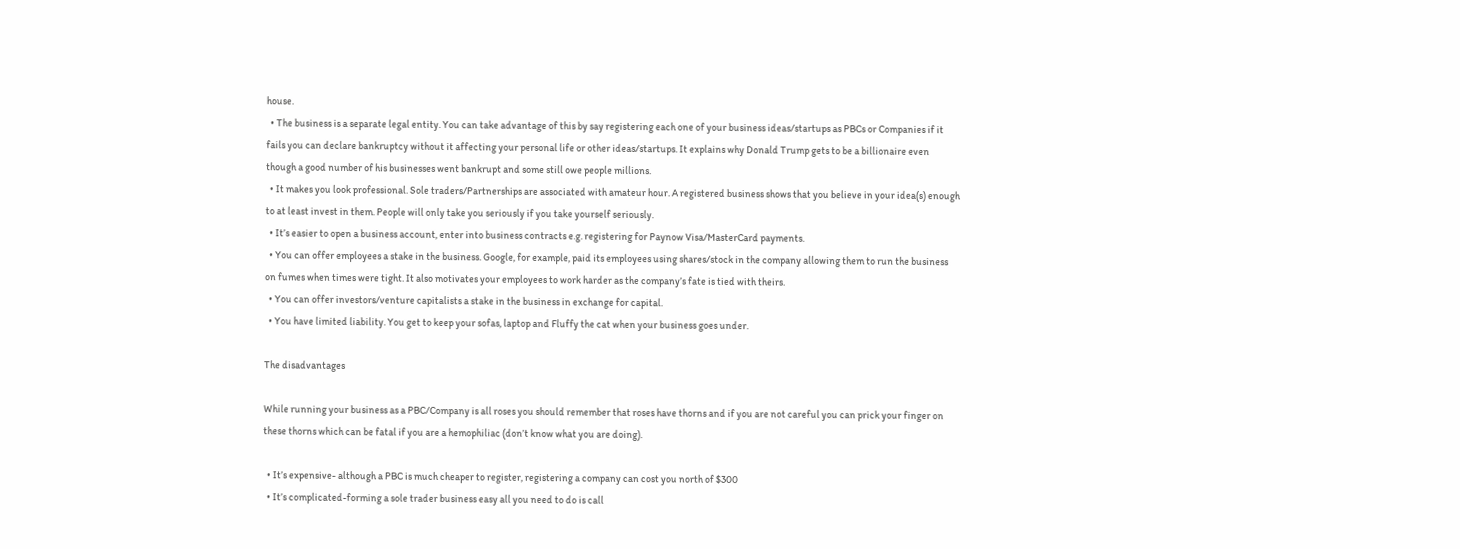house.
  • The business is a separate legal entity. You can take advantage of this by say registering each one of your business ideas/startups as PBCs or Companies if it fails you can declare bankruptcy without it affecting your personal life or other ideas/startups. It explains why Donald Trump gets to be a billionaire even though a good number of his businesses went bankrupt and some still owe people millions.
  • It makes you look professional. Sole traders/Partnerships are associated with amateur hour. A registered business shows that you believe in your idea(s) enough to at least invest in them. People will only take you seriously if you take yourself seriously.
  • It’s easier to open a business account, enter into business contracts e.g. registering for Paynow Visa/MasterCard payments.
  • You can offer employees a stake in the business. Google, for example, paid its employees using shares/stock in the company allowing them to run the business on fumes when times were tight. It also motivates your employees to work harder as the company’s fate is tied with theirs.
  • You can offer investors/venture capitalists a stake in the business in exchange for capital.
  • You have limited liability. You get to keep your sofas, laptop and Fluffy the cat when your business goes under.

The disadvantages

While running your business as a PBC/Company is all roses you should remember that roses have thorns and if you are not careful you can prick your finger on these thorns which can be fatal if you are a hemophiliac (don’t know what you are doing).

  • It’s expensive- although a PBC is much cheaper to register, registering a company can cost you north of $300
  • It’s complicated-forming a sole trader business easy all you need to do is call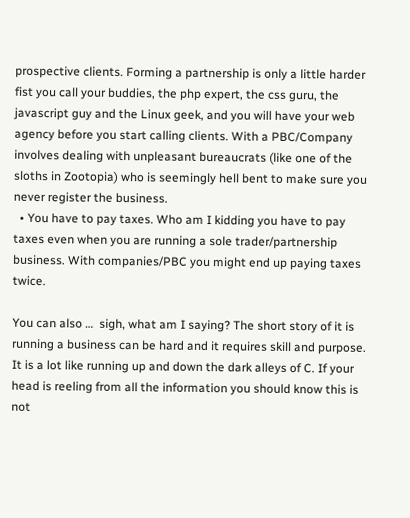prospective clients. Forming a partnership is only a little harder fist you call your buddies, the php expert, the css guru, the javascript guy and the Linux geek, and you will have your web agency before you start calling clients. With a PBC/Company involves dealing with unpleasant bureaucrats (like one of the sloths in Zootopia) who is seemingly hell bent to make sure you never register the business.
  • You have to pay taxes. Who am I kidding you have to pay taxes even when you are running a sole trader/partnership business. With companies/PBC you might end up paying taxes twice.

You can also …  sigh, what am I saying? The short story of it is running a business can be hard and it requires skill and purpose. It is a lot like running up and down the dark alleys of C. If your head is reeling from all the information you should know this is not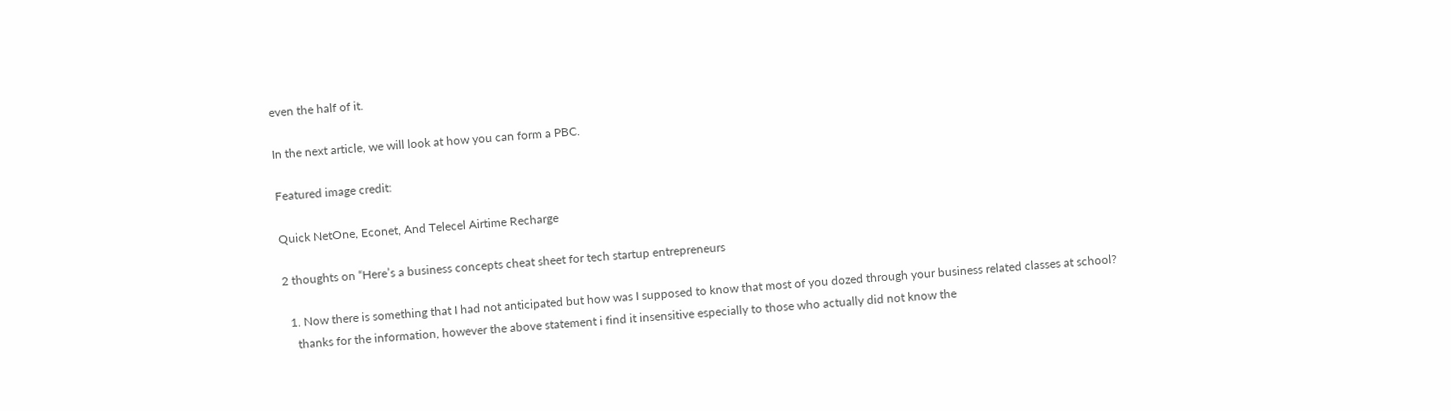even the half of it.

In the next article, we will look at how you can form a PBC.

Featured image credit:

Quick NetOne, Econet, And Telecel Airtime Recharge

2 thoughts on “Here’s a business concepts cheat sheet for tech startup entrepreneurs

  1. Now there is something that I had not anticipated but how was I supposed to know that most of you dozed through your business related classes at school?
    thanks for the information, however the above statement i find it insensitive especially to those who actually did not know the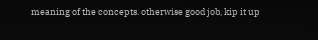meaning of the concepts. otherwise good job, kip it up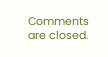Comments are closed.